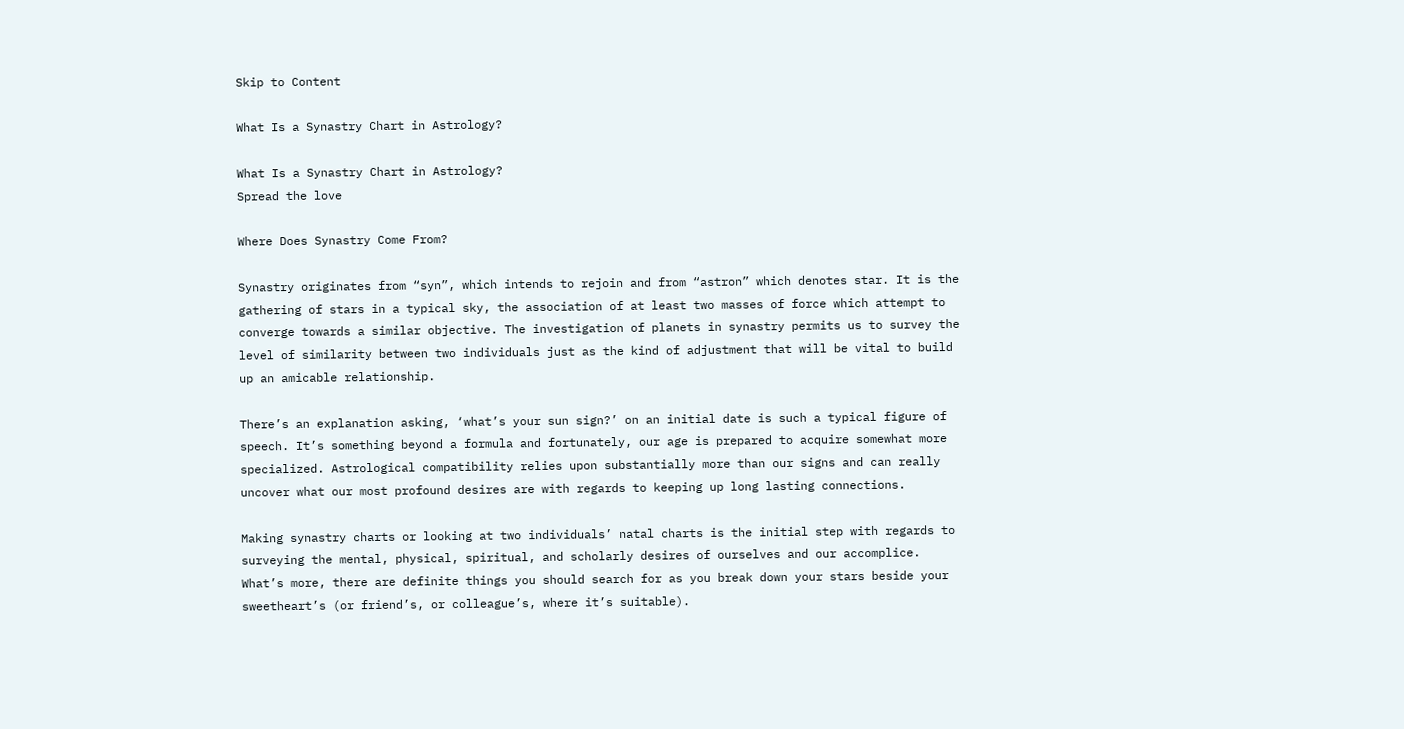Skip to Content

What Is a Synastry Chart in Astrology?

What Is a Synastry Chart in Astrology?
Spread the love

Where Does Synastry Come From?

Synastry originates from “syn”, which intends to rejoin and from “astron” which denotes star. It is the gathering of stars in a typical sky, the association of at least two masses of force which attempt to converge towards a similar objective. The investigation of planets in synastry permits us to survey the level of similarity between two individuals just as the kind of adjustment that will be vital to build up an amicable relationship.

There’s an explanation asking, ‘what’s your sun sign?’ on an initial date is such a typical figure of speech. It’s something beyond a formula and fortunately, our age is prepared to acquire somewhat more specialized. Astrological compatibility relies upon substantially more than our signs and can really uncover what our most profound desires are with regards to keeping up long lasting connections.

Making synastry charts or looking at two individuals’ natal charts is the initial step with regards to surveying the mental, physical, spiritual, and scholarly desires of ourselves and our accomplice. What’s more, there are definite things you should search for as you break down your stars beside your sweetheart’s (or friend’s, or colleague’s, where it’s suitable).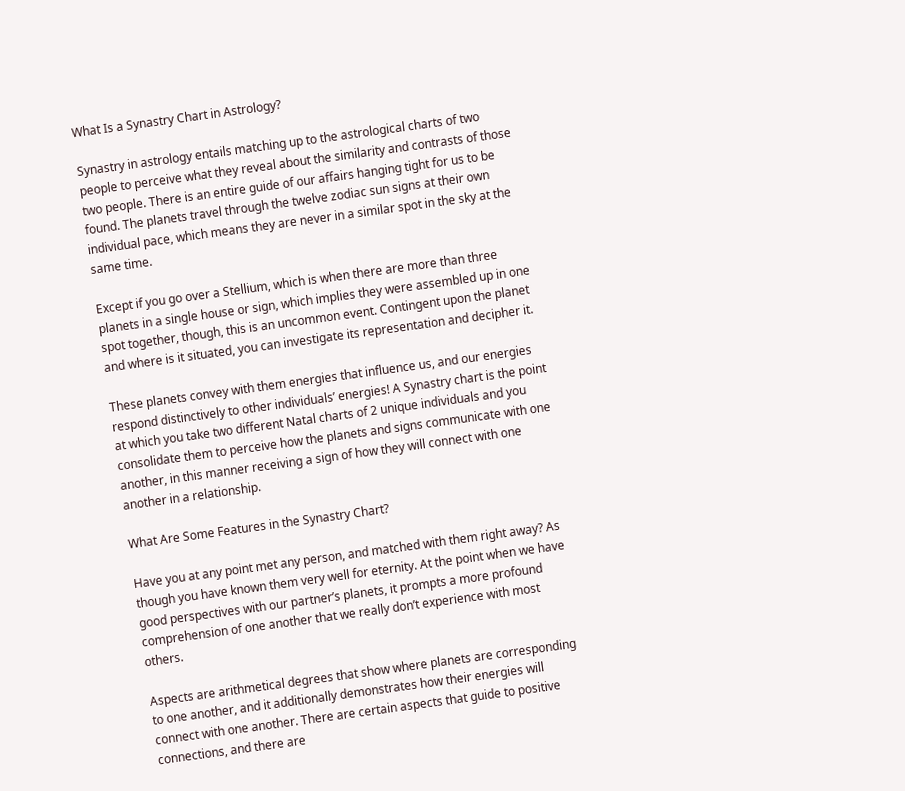What Is a Synastry Chart in Astrology?

Synastry in astrology entails matching up to the astrological charts of two people to perceive what they reveal about the similarity and contrasts of those two people. There is an entire guide of our affairs hanging tight for us to be found. The planets travel through the twelve zodiac sun signs at their own individual pace, which means they are never in a similar spot in the sky at the same time.

Except if you go over a Stellium, which is when there are more than three planets in a single house or sign, which implies they were assembled up in one spot together, though, this is an uncommon event. Contingent upon the planet and where is it situated, you can investigate its representation and decipher it.

These planets convey with them energies that influence us, and our energies respond distinctively to other individuals’ energies! A Synastry chart is the point at which you take two different Natal charts of 2 unique individuals and you consolidate them to perceive how the planets and signs communicate with one another, in this manner receiving a sign of how they will connect with one another in a relationship.

What Are Some Features in the Synastry Chart?

Have you at any point met any person, and matched with them right away? As though you have known them very well for eternity. At the point when we have good perspectives with our partner’s planets, it prompts a more profound comprehension of one another that we really don’t experience with most others.

Aspects are arithmetical degrees that show where planets are corresponding to one another, and it additionally demonstrates how their energies will connect with one another. There are certain aspects that guide to positive connections, and there are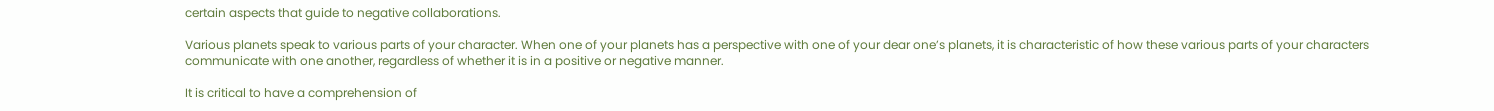certain aspects that guide to negative collaborations.

Various planets speak to various parts of your character. When one of your planets has a perspective with one of your dear one’s planets, it is characteristic of how these various parts of your characters communicate with one another, regardless of whether it is in a positive or negative manner.

It is critical to have a comprehension of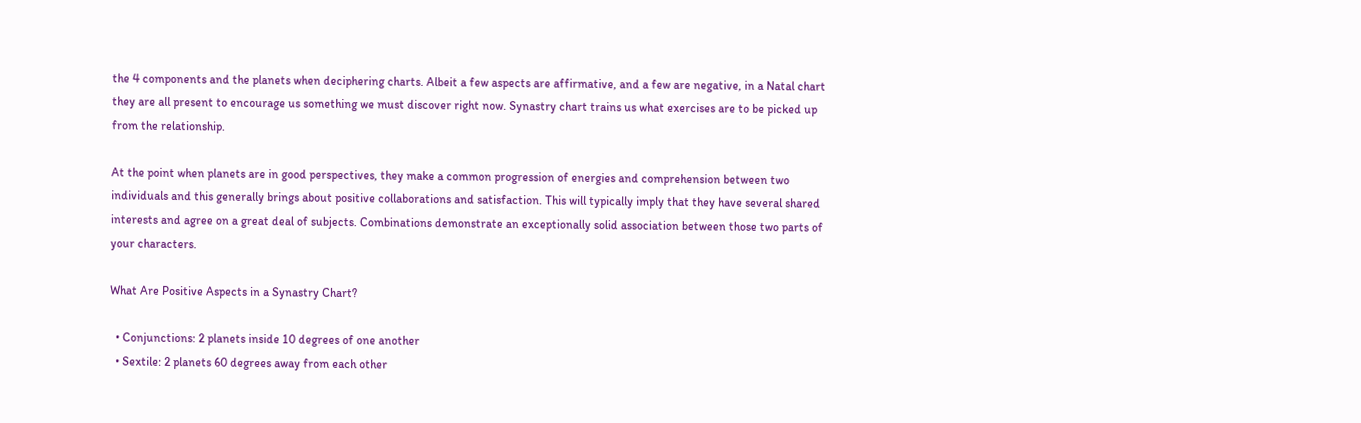the 4 components and the planets when deciphering charts. Albeit a few aspects are affirmative, and a few are negative, in a Natal chart they are all present to encourage us something we must discover right now. Synastry chart trains us what exercises are to be picked up from the relationship.

At the point when planets are in good perspectives, they make a common progression of energies and comprehension between two individuals and this generally brings about positive collaborations and satisfaction. This will typically imply that they have several shared interests and agree on a great deal of subjects. Combinations demonstrate an exceptionally solid association between those two parts of your characters.

What Are Positive Aspects in a Synastry Chart?

  • Conjunctions: 2 planets inside 10 degrees of one another
  • Sextile: 2 planets 60 degrees away from each other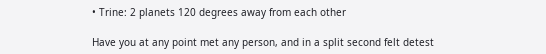• Trine: 2 planets 120 degrees away from each other

Have you at any point met any person, and in a split second felt detest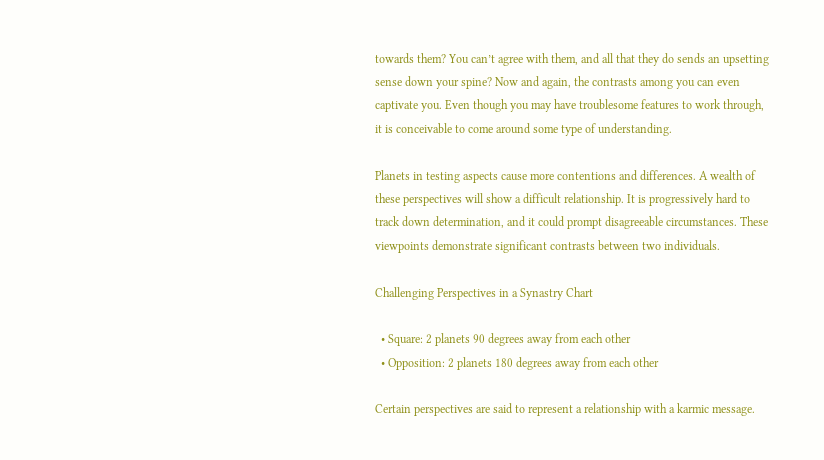towards them? You can’t agree with them, and all that they do sends an upsetting sense down your spine? Now and again, the contrasts among you can even captivate you. Even though you may have troublesome features to work through, it is conceivable to come around some type of understanding.

Planets in testing aspects cause more contentions and differences. A wealth of these perspectives will show a difficult relationship. It is progressively hard to track down determination, and it could prompt disagreeable circumstances. These viewpoints demonstrate significant contrasts between two individuals.

Challenging Perspectives in a Synastry Chart

  • Square: 2 planets 90 degrees away from each other
  • Opposition: 2 planets 180 degrees away from each other

Certain perspectives are said to represent a relationship with a karmic message.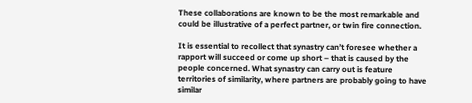These collaborations are known to be the most remarkable and could be illustrative of a perfect partner, or twin fire connection.

It is essential to recollect that synastry can’t foresee whether a rapport will succeed or come up short – that is caused by the people concerned. What synastry can carry out is feature territories of similarity, where partners are probably going to have similar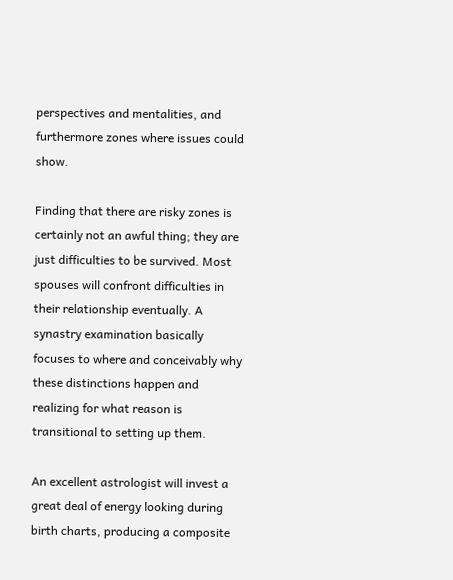perspectives and mentalities, and furthermore zones where issues could show.

Finding that there are risky zones is certainly not an awful thing; they are just difficulties to be survived. Most spouses will confront difficulties in their relationship eventually. A synastry examination basically focuses to where and conceivably why these distinctions happen and realizing for what reason is transitional to setting up them.

An excellent astrologist will invest a great deal of energy looking during birth charts, producing a composite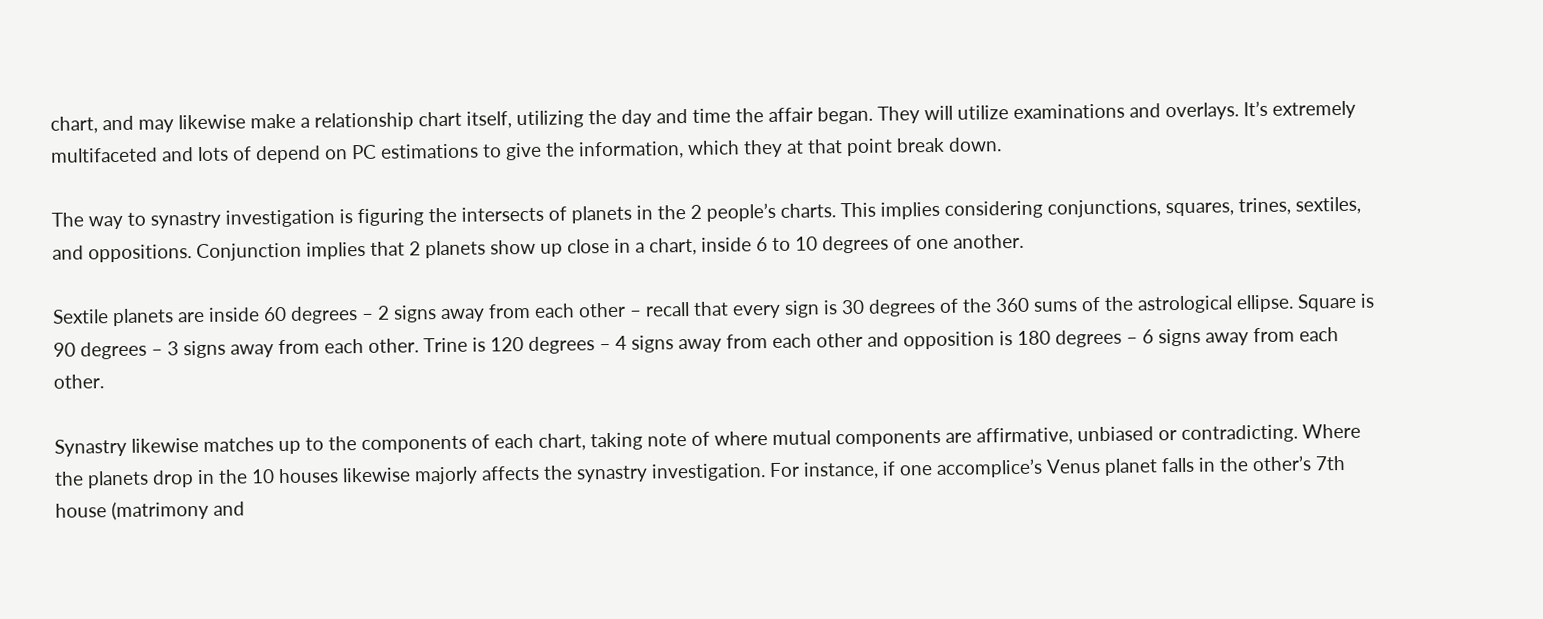chart, and may likewise make a relationship chart itself, utilizing the day and time the affair began. They will utilize examinations and overlays. It’s extremely multifaceted and lots of depend on PC estimations to give the information, which they at that point break down.

The way to synastry investigation is figuring the intersects of planets in the 2 people’s charts. This implies considering conjunctions, squares, trines, sextiles, and oppositions. Conjunction implies that 2 planets show up close in a chart, inside 6 to 10 degrees of one another.

Sextile planets are inside 60 degrees – 2 signs away from each other – recall that every sign is 30 degrees of the 360 sums of the astrological ellipse. Square is 90 degrees – 3 signs away from each other. Trine is 120 degrees – 4 signs away from each other and opposition is 180 degrees – 6 signs away from each other.

Synastry likewise matches up to the components of each chart, taking note of where mutual components are affirmative, unbiased or contradicting. Where the planets drop in the 10 houses likewise majorly affects the synastry investigation. For instance, if one accomplice’s Venus planet falls in the other’s 7th house (matrimony and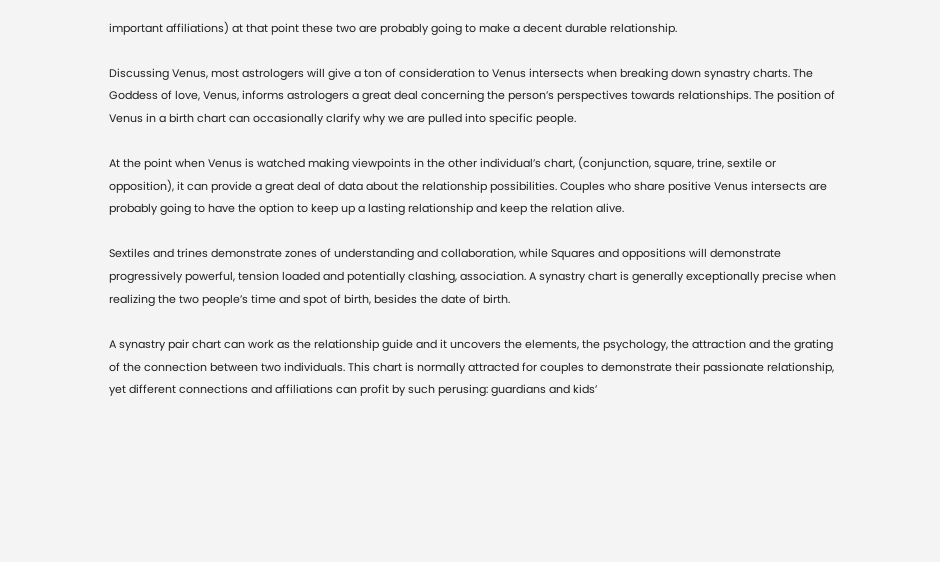important affiliations) at that point these two are probably going to make a decent durable relationship.

Discussing Venus, most astrologers will give a ton of consideration to Venus intersects when breaking down synastry charts. The Goddess of love, Venus, informs astrologers a great deal concerning the person’s perspectives towards relationships. The position of Venus in a birth chart can occasionally clarify why we are pulled into specific people.

At the point when Venus is watched making viewpoints in the other individual’s chart, (conjunction, square, trine, sextile or opposition), it can provide a great deal of data about the relationship possibilities. Couples who share positive Venus intersects are probably going to have the option to keep up a lasting relationship and keep the relation alive.

Sextiles and trines demonstrate zones of understanding and collaboration, while Squares and oppositions will demonstrate progressively powerful, tension loaded and potentially clashing, association. A synastry chart is generally exceptionally precise when realizing the two people’s time and spot of birth, besides the date of birth.

A synastry pair chart can work as the relationship guide and it uncovers the elements, the psychology, the attraction and the grating of the connection between two individuals. This chart is normally attracted for couples to demonstrate their passionate relationship, yet different connections and affiliations can profit by such perusing: guardians and kids’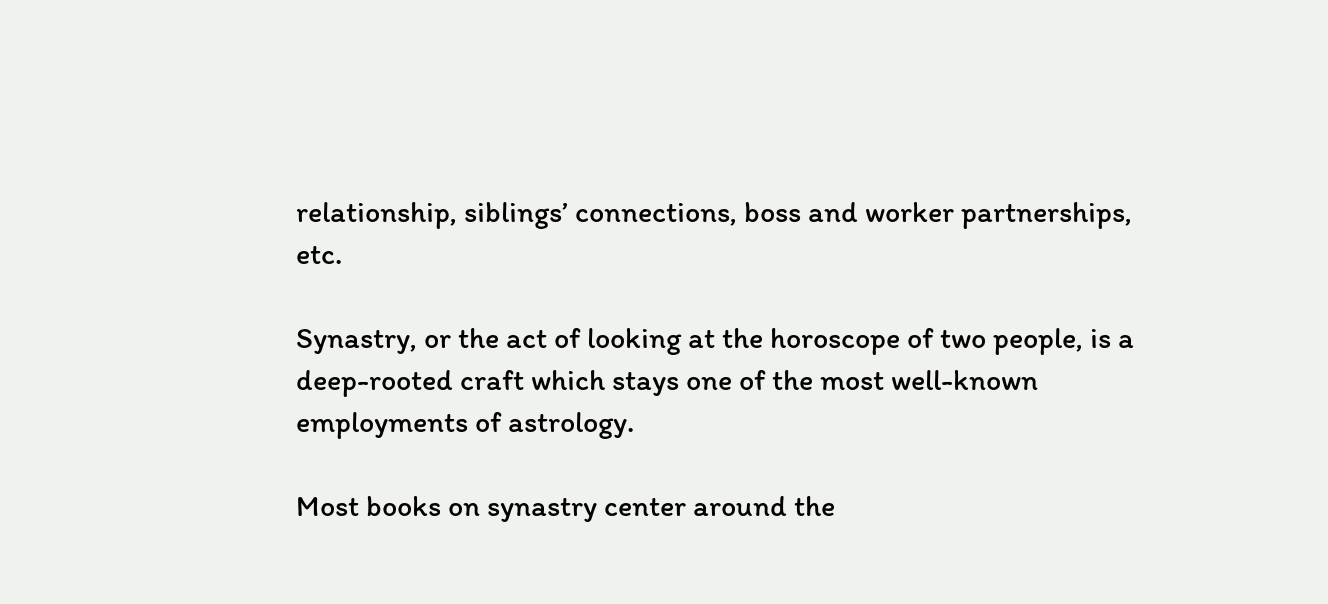relationship, siblings’ connections, boss and worker partnerships, etc.

Synastry, or the act of looking at the horoscope of two people, is a deep-rooted craft which stays one of the most well-known employments of astrology.

Most books on synastry center around the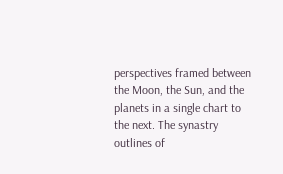perspectives framed between the Moon, the Sun, and the planets in a single chart to the next. The synastry outlines of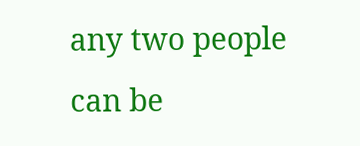any two people can be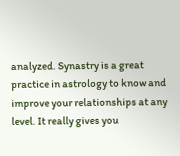analyzed. Synastry is a great practice in astrology to know and improve your relationships at any level. It really gives you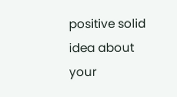positive solid idea about your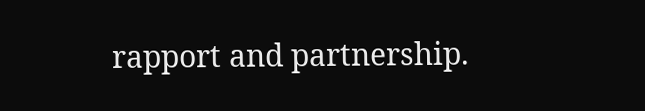rapport and partnership.